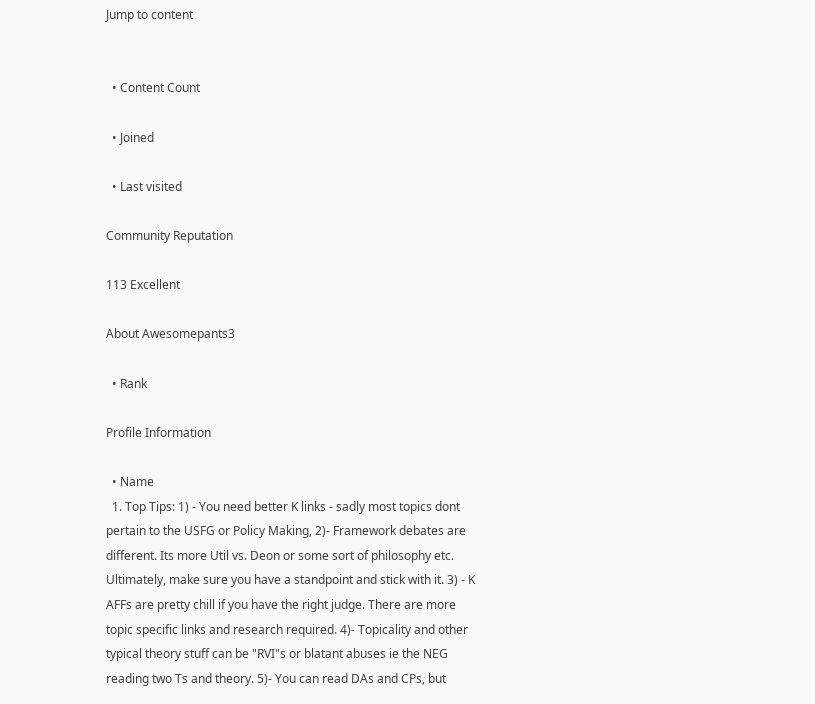Jump to content


  • Content Count

  • Joined

  • Last visited

Community Reputation

113 Excellent

About Awesomepants3

  • Rank

Profile Information

  • Name
  1. Top Tips: 1) - You need better K links - sadly most topics dont pertain to the USFG or Policy Making, 2)- Framework debates are different. Its more Util vs. Deon or some sort of philosophy etc. Ultimately, make sure you have a standpoint and stick with it. 3) - K AFFs are pretty chill if you have the right judge. There are more topic specific links and research required. 4)- Topicality and other typical theory stuff can be "RVI"s or blatant abuses ie the NEG reading two Ts and theory. 5)- You can read DAs and CPs, but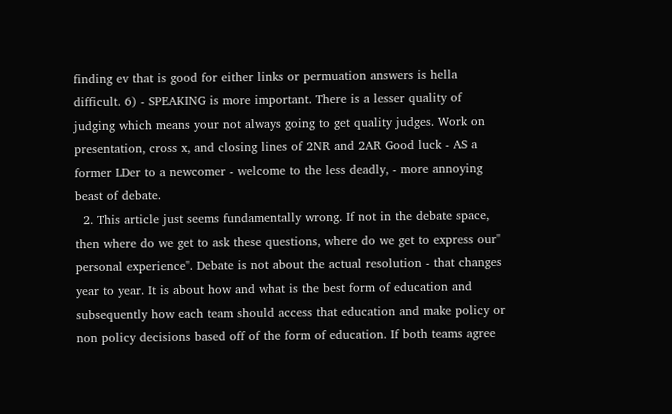finding ev that is good for either links or permuation answers is hella difficult. 6) - SPEAKING is more important. There is a lesser quality of judging which means your not always going to get quality judges. Work on presentation, cross x, and closing lines of 2NR and 2AR Good luck - AS a former LDer to a newcomer - welcome to the less deadly, - more annoying beast of debate.
  2. This article just seems fundamentally wrong. If not in the debate space, then where do we get to ask these questions, where do we get to express our" personal experience". Debate is not about the actual resolution - that changes year to year. It is about how and what is the best form of education and subsequently how each team should access that education and make policy or non policy decisions based off of the form of education. If both teams agree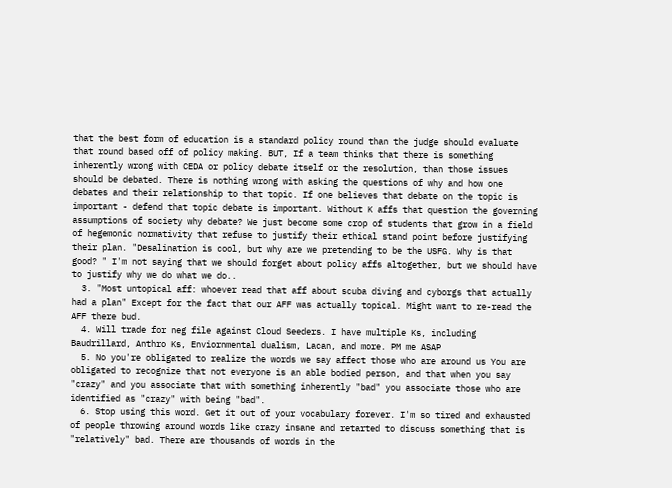that the best form of education is a standard policy round than the judge should evaluate that round based off of policy making. BUT, If a team thinks that there is something inherently wrong with CEDA or policy debate itself or the resolution, than those issues should be debated. There is nothing wrong with asking the questions of why and how one debates and their relationship to that topic. If one believes that debate on the topic is important - defend that topic debate is important. Without K affs that question the governing assumptions of society why debate? We just become some crop of students that grow in a field of hegemonic normativity that refuse to justify their ethical stand point before justifying their plan. "Desalination is cool, but why are we pretending to be the USFG. Why is that good? " I'm not saying that we should forget about policy affs altogether, but we should have to justify why we do what we do..
  3. "Most untopical aff: whoever read that aff about scuba diving and cyborgs that actually had a plan" Except for the fact that our AFF was actually topical. Might want to re-read the AFF there bud.
  4. Will trade for neg file against Cloud Seeders. I have multiple Ks, including Baudrillard, Anthro Ks, Enviornmental dualism, Lacan, and more. PM me ASAP
  5. No you're obligated to realize the words we say affect those who are around us You are obligated to recognize that not everyone is an able bodied person, and that when you say "crazy" and you associate that with something inherently "bad" you associate those who are identified as "crazy" with being "bad".
  6. Stop using this word. Get it out of your vocabulary forever. I'm so tired and exhausted of people throwing around words like crazy insane and retarted to discuss something that is "relatively" bad. There are thousands of words in the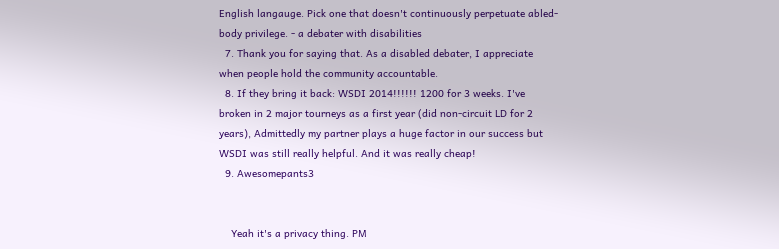English langauge. Pick one that doesn't continuously perpetuate abled-body privilege. - a debater with disabilities
  7. Thank you for saying that. As a disabled debater, I appreciate when people hold the community accountable.
  8. If they bring it back: WSDI 2014!!!!!! 1200 for 3 weeks. I've broken in 2 major tourneys as a first year (did non-circuit LD for 2 years), Admittedly my partner plays a huge factor in our success but WSDI was still really helpful. And it was really cheap!
  9. Awesomepants3


    Yeah it's a privacy thing. PM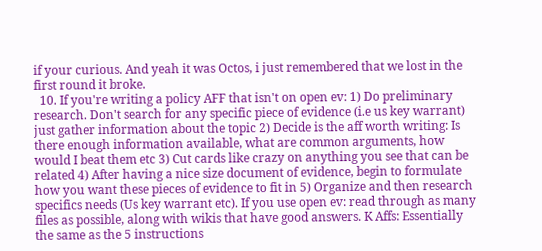if your curious. And yeah it was Octos, i just remembered that we lost in the first round it broke.
  10. If you're writing a policy AFF that isn't on open ev: 1) Do preliminary research. Don't search for any specific piece of evidence (i.e us key warrant) just gather information about the topic 2) Decide is the aff worth writing: Is there enough information available, what are common arguments, how would I beat them etc 3) Cut cards like crazy on anything you see that can be related 4) After having a nice size document of evidence, begin to formulate how you want these pieces of evidence to fit in 5) Organize and then research specifics needs (Us key warrant etc). If you use open ev: read through as many files as possible, along with wikis that have good answers. K Affs: Essentially the same as the 5 instructions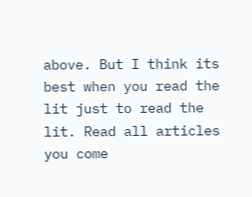above. But I think its best when you read the lit just to read the lit. Read all articles you come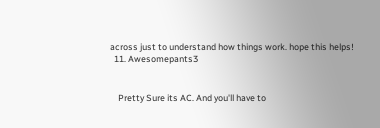across just to understand how things work. hope this helps!
  11. Awesomepants3


    Pretty Sure its AC. And you'll have to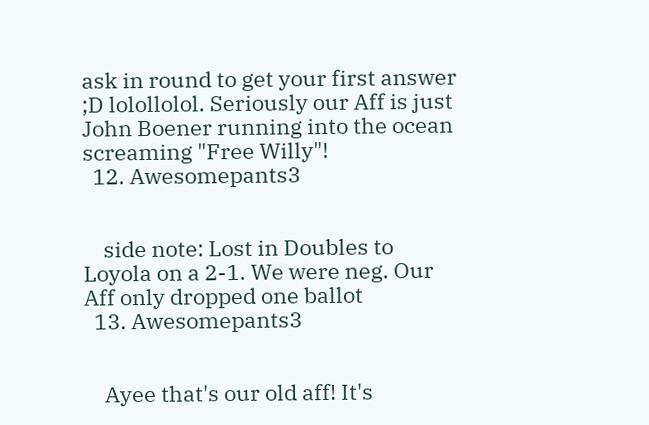ask in round to get your first answer ;D lolollolol. Seriously our Aff is just John Boener running into the ocean screaming "Free Willy"!
  12. Awesomepants3


    side note: Lost in Doubles to Loyola on a 2-1. We were neg. Our Aff only dropped one ballot
  13. Awesomepants3


    Ayee that's our old aff! It's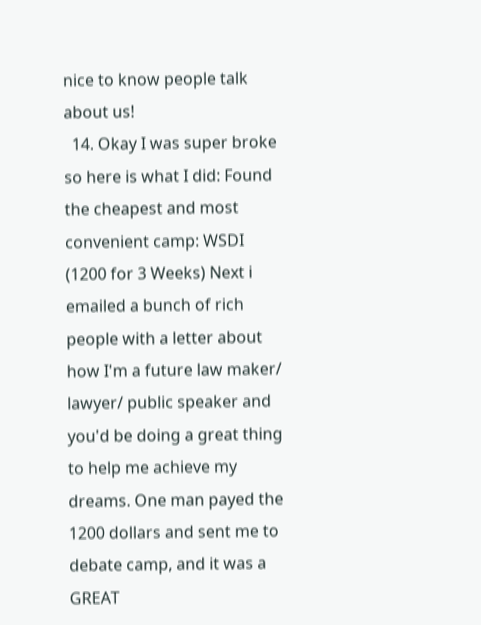nice to know people talk about us!
  14. Okay I was super broke so here is what I did: Found the cheapest and most convenient camp: WSDI (1200 for 3 Weeks) Next i emailed a bunch of rich people with a letter about how I'm a future law maker/ lawyer/ public speaker and you'd be doing a great thing to help me achieve my dreams. One man payed the 1200 dollars and sent me to debate camp, and it was a GREAT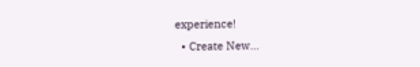experience!
  • Create New...